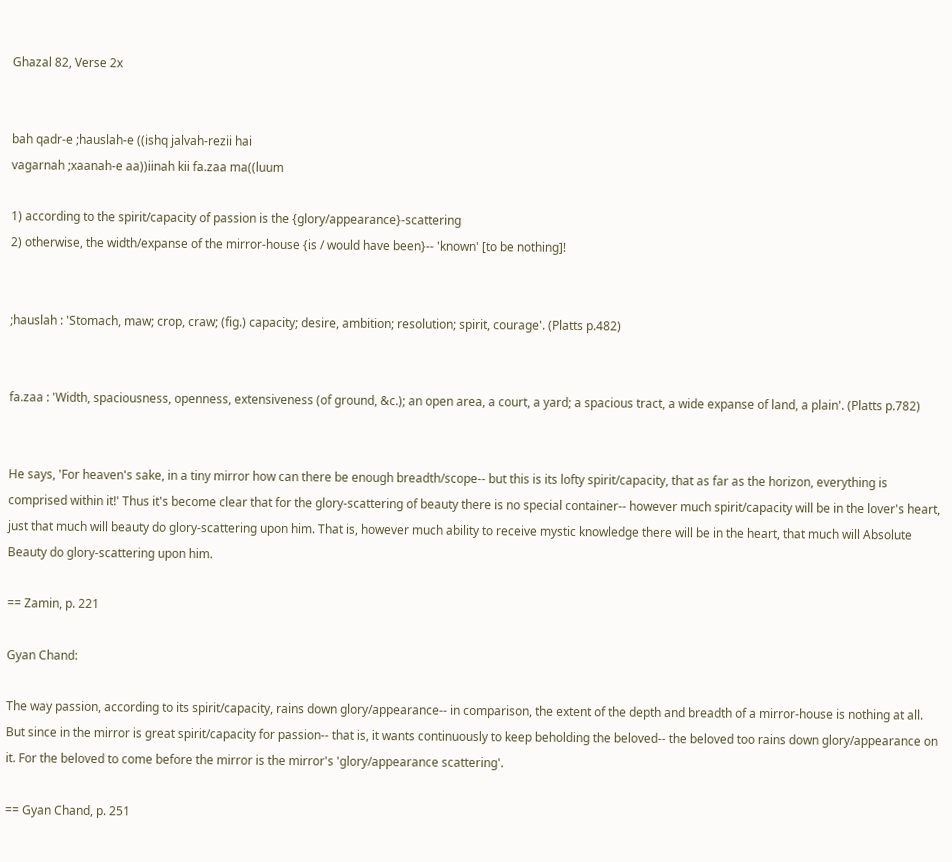Ghazal 82, Verse 2x


bah qadr-e ;hauslah-e ((ishq jalvah-rezii hai
vagarnah ;xaanah-e aa))iinah kii fa.zaa ma((luum

1) according to the spirit/capacity of passion is the {glory/appearance}-scattering
2) otherwise, the width/expanse of the mirror-house {is / would have been}-- 'known' [to be nothing]!


;hauslah : 'Stomach, maw; crop, craw; (fig.) capacity; desire, ambition; resolution; spirit, courage'. (Platts p.482)


fa.zaa : 'Width, spaciousness, openness, extensiveness (of ground, &c.); an open area, a court, a yard; a spacious tract, a wide expanse of land, a plain'. (Platts p.782)


He says, 'For heaven's sake, in a tiny mirror how can there be enough breadth/scope-- but this is its lofty spirit/capacity, that as far as the horizon, everything is comprised within it!' Thus it's become clear that for the glory-scattering of beauty there is no special container-- however much spirit/capacity will be in the lover's heart, just that much will beauty do glory-scattering upon him. That is, however much ability to receive mystic knowledge there will be in the heart, that much will Absolute Beauty do glory-scattering upon him.

== Zamin, p. 221

Gyan Chand:

The way passion, according to its spirit/capacity, rains down glory/appearance-- in comparison, the extent of the depth and breadth of a mirror-house is nothing at all. But since in the mirror is great spirit/capacity for passion-- that is, it wants continuously to keep beholding the beloved-- the beloved too rains down glory/appearance on it. For the beloved to come before the mirror is the mirror's 'glory/appearance scattering'.

== Gyan Chand, p. 251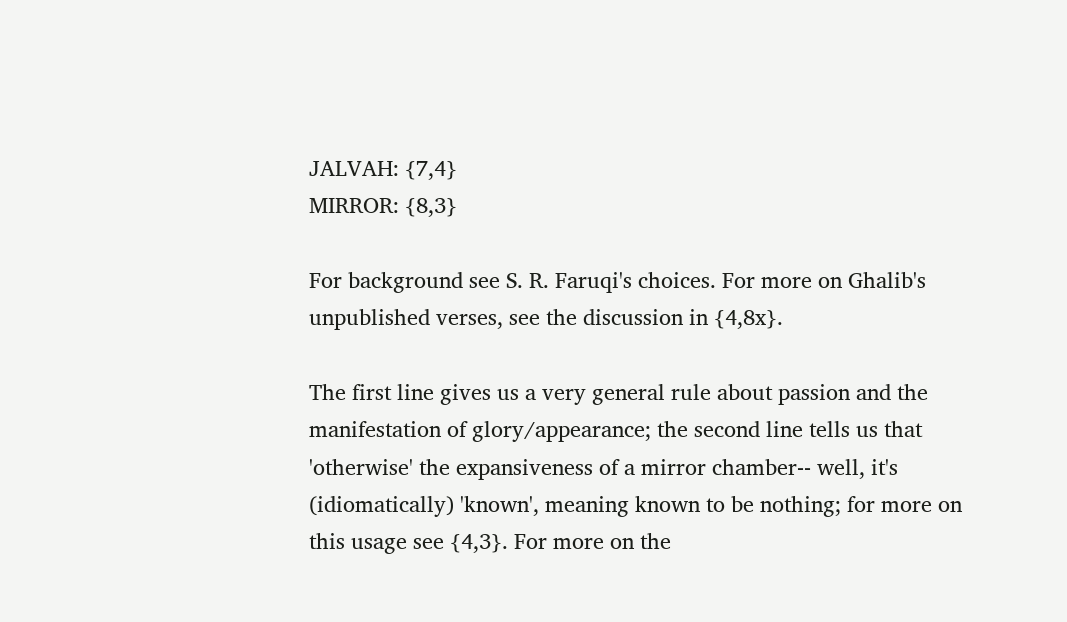JALVAH: {7,4}
MIRROR: {8,3}

For background see S. R. Faruqi's choices. For more on Ghalib's unpublished verses, see the discussion in {4,8x}.

The first line gives us a very general rule about passion and the manifestation of glory/appearance; the second line tells us that 'otherwise' the expansiveness of a mirror chamber-- well, it's (idiomatically) 'known', meaning known to be nothing; for more on this usage see {4,3}. For more on the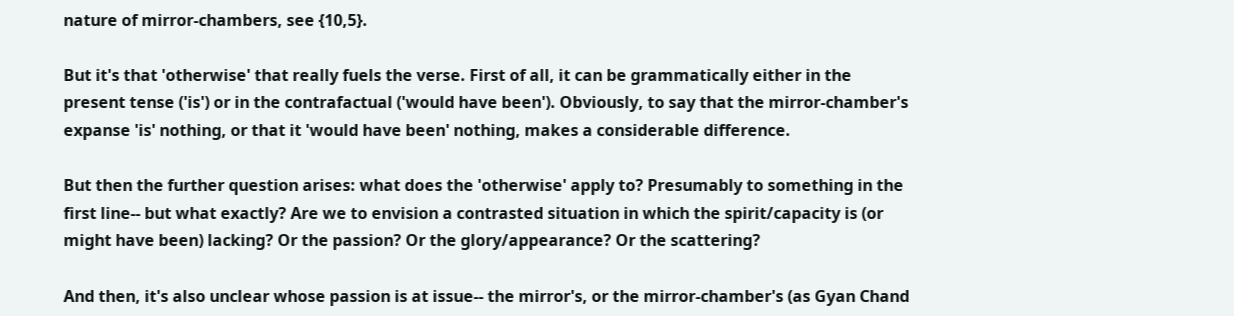nature of mirror-chambers, see {10,5}.

But it's that 'otherwise' that really fuels the verse. First of all, it can be grammatically either in the present tense ('is') or in the contrafactual ('would have been'). Obviously, to say that the mirror-chamber's expanse 'is' nothing, or that it 'would have been' nothing, makes a considerable difference.

But then the further question arises: what does the 'otherwise' apply to? Presumably to something in the first line-- but what exactly? Are we to envision a contrasted situation in which the spirit/capacity is (or might have been) lacking? Or the passion? Or the glory/appearance? Or the scattering?

And then, it's also unclear whose passion is at issue-- the mirror's, or the mirror-chamber's (as Gyan Chand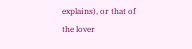explains), or that of the lover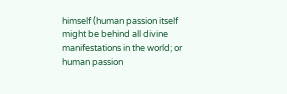himself (human passion itself might be behind all divine manifestations in the world; or human passion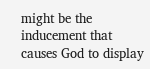might be the inducement that causes God to display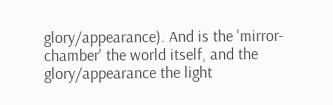glory/appearance). And is the 'mirror-chamber' the world itself, and the glory/appearance the light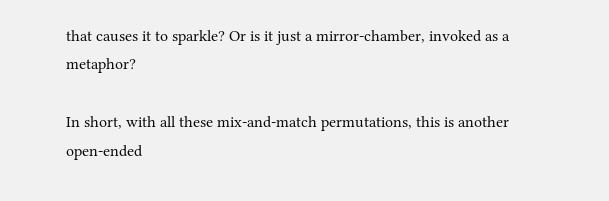that causes it to sparkle? Or is it just a mirror-chamber, invoked as a metaphor?

In short, with all these mix-and-match permutations, this is another open-ended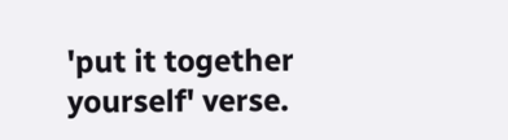'put it together yourself' verse.